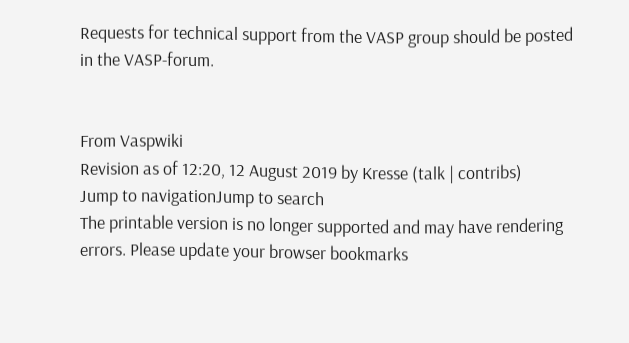Requests for technical support from the VASP group should be posted in the VASP-forum.


From Vaspwiki
Revision as of 12:20, 12 August 2019 by Kresse (talk | contribs)
Jump to navigationJump to search
The printable version is no longer supported and may have rendering errors. Please update your browser bookmarks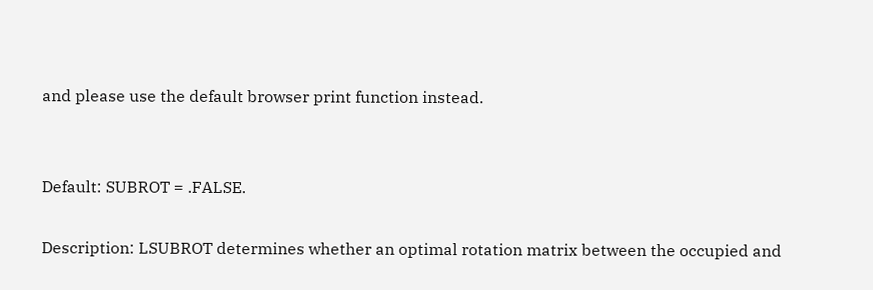and please use the default browser print function instead.


Default: SUBROT = .FALSE.

Description: LSUBROT determines whether an optimal rotation matrix between the occupied and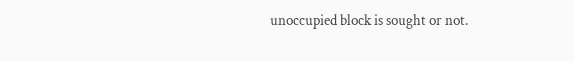unoccupied block is sought or not.